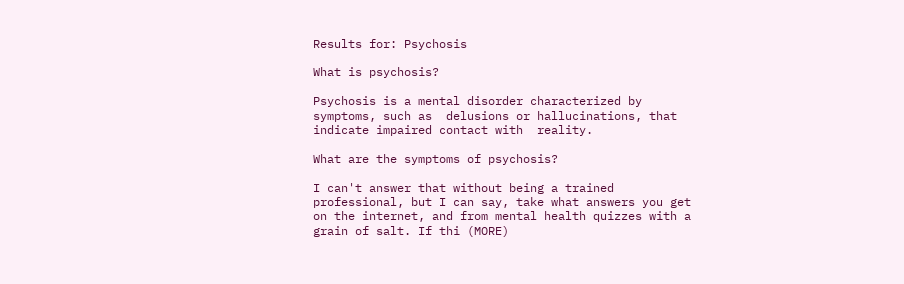Results for: Psychosis

What is psychosis?

Psychosis is a mental disorder characterized by symptoms, such as  delusions or hallucinations, that indicate impaired contact with  reality.

What are the symptoms of psychosis?

I can't answer that without being a trained professional, but I can say, take what answers you get on the internet, and from mental health quizzes with a grain of salt. If thi (MORE)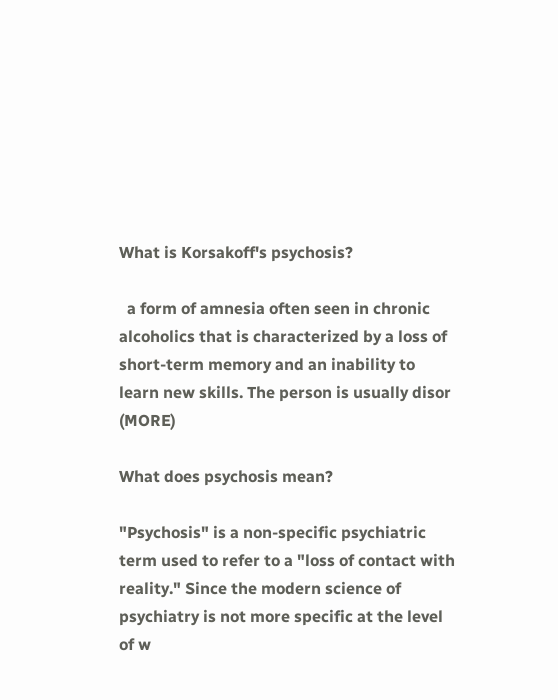What is Korsakoff's psychosis?

  a form of amnesia often seen in chronic alcoholics that is characterized by a loss of short-term memory and an inability to learn new skills. The person is usually disor (MORE)

What does psychosis mean?

"Psychosis" is a non-specific psychiatric term used to refer to a "loss of contact with reality." Since the modern science of psychiatry is not more specific at the level of w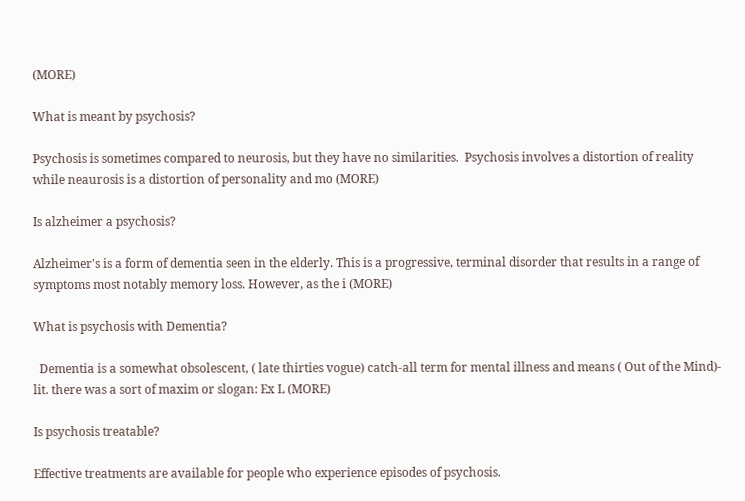(MORE)

What is meant by psychosis?

Psychosis is sometimes compared to neurosis, but they have no similarities.  Psychosis involves a distortion of reality while neaurosis is a distortion of personality and mo (MORE)

Is alzheimer a psychosis?

Alzheimer's is a form of dementia seen in the elderly. This is a progressive, terminal disorder that results in a range of symptoms most notably memory loss. However, as the i (MORE)

What is psychosis with Dementia?

  Dementia is a somewhat obsolescent, ( late thirties vogue) catch-all term for mental illness and means ( Out of the Mind)- lit. there was a sort of maxim or slogan: Ex L (MORE)

Is psychosis treatable?

Effective treatments are available for people who experience episodes of psychosis.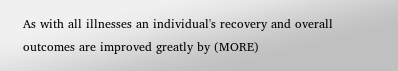As with all illnesses an individual's recovery and overall outcomes are improved greatly by (MORE)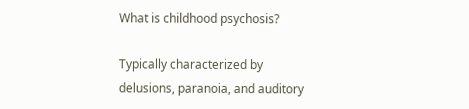What is childhood psychosis?

Typically characterized by delusions, paranoia, and auditory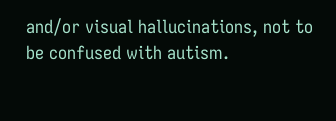and/or visual hallucinations, not to be confused with autism.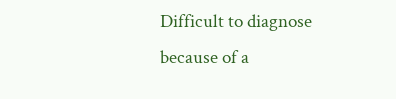Difficult to diagnose because of a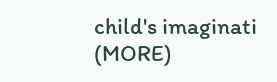child's imaginati (MORE)